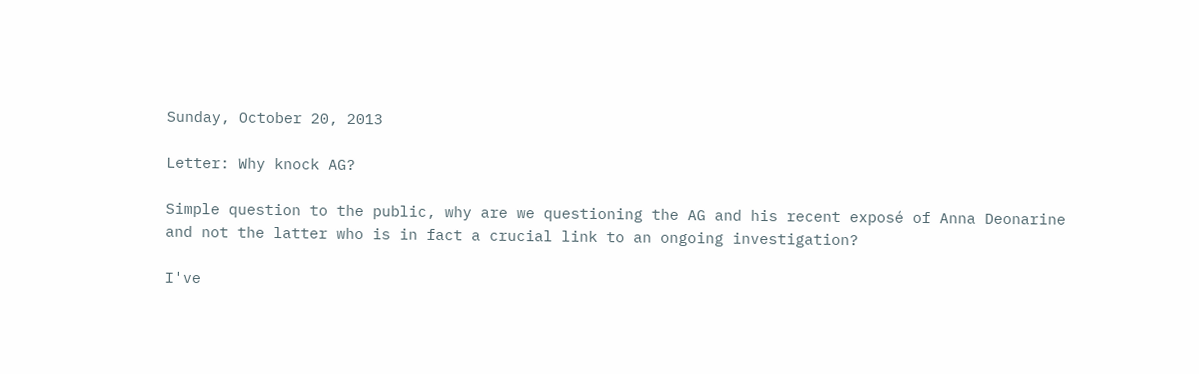Sunday, October 20, 2013

Letter: Why knock AG?

Simple question to the public, why are we questioning the AG and his recent exposé of Anna Deonarine and not the latter who is in fact a crucial link to an ongoing investigation?

I've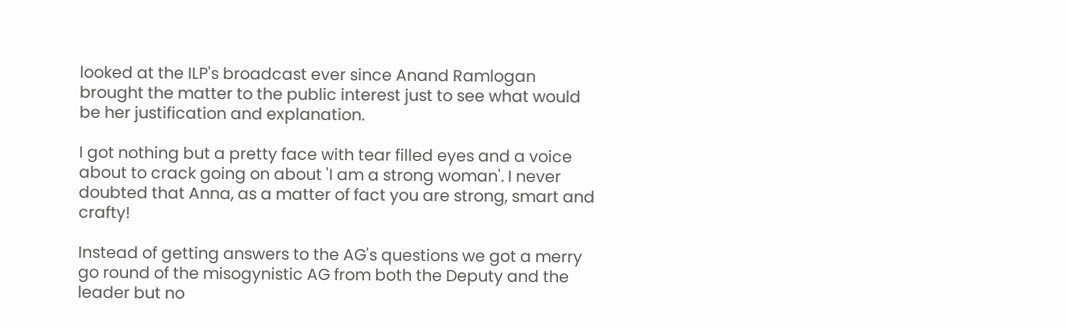looked at the ILP's broadcast ever since Anand Ramlogan brought the matter to the public interest just to see what would be her justification and explanation.

I got nothing but a pretty face with tear filled eyes and a voice about to crack going on about 'I am a strong woman'. I never doubted that Anna, as a matter of fact you are strong, smart and crafty!

Instead of getting answers to the AG's questions we got a merry go round of the misogynistic AG from both the Deputy and the leader but no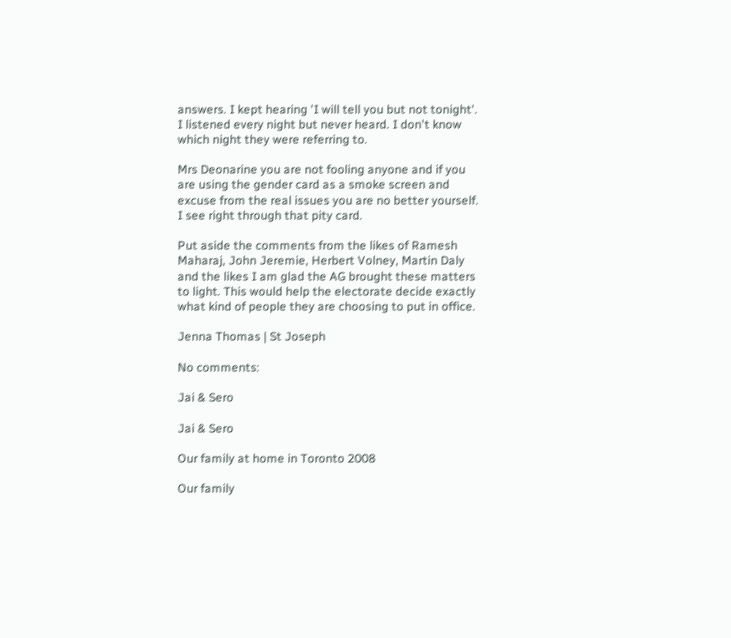answers. I kept hearing 'I will tell you but not tonight'. I listened every night but never heard. I don't know which night they were referring to.

Mrs Deonarine you are not fooling anyone and if you are using the gender card as a smoke screen and excuse from the real issues you are no better yourself. I see right through that pity card.

Put aside the comments from the likes of Ramesh Maharaj, John Jeremie, Herbert Volney, Martin Daly and the likes I am glad the AG brought these matters to light. This would help the electorate decide exactly what kind of people they are choosing to put in office.

Jenna Thomas | St Joseph

No comments:

Jai & Sero

Jai & Sero

Our family at home in Toronto 2008

Our family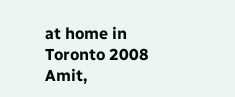at home in Toronto 2008
Amit,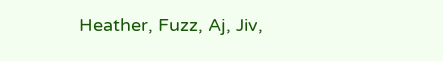Heather, Fuzz, Aj, Jiv,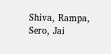Shiva, Rampa, Sero, Jai